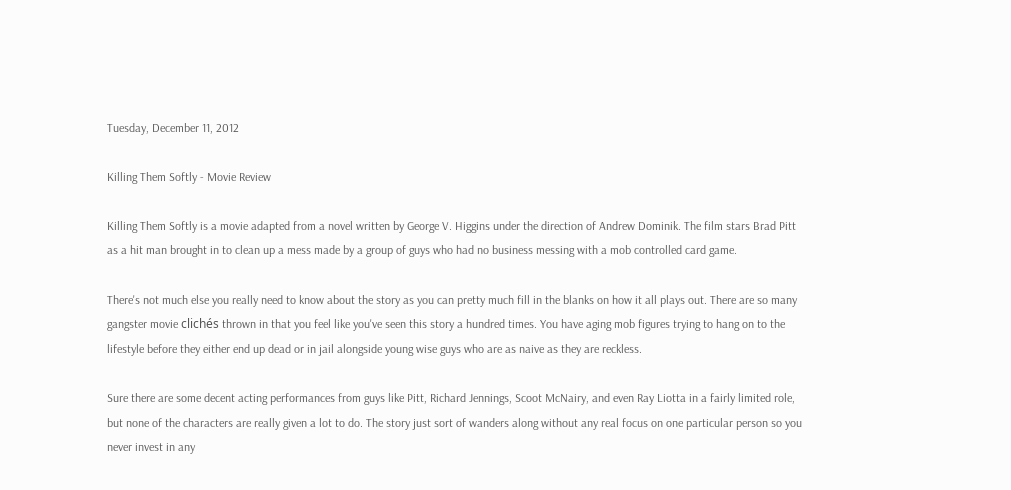Tuesday, December 11, 2012

Killing Them Softly - Movie Review

Killing Them Softly is a movie adapted from a novel written by George V. Higgins under the direction of Andrew Dominik. The film stars Brad Pitt as a hit man brought in to clean up a mess made by a group of guys who had no business messing with a mob controlled card game.

There's not much else you really need to know about the story as you can pretty much fill in the blanks on how it all plays out. There are so many gangster movie clichés thrown in that you feel like you've seen this story a hundred times. You have aging mob figures trying to hang on to the lifestyle before they either end up dead or in jail alongside young wise guys who are as naive as they are reckless.

Sure there are some decent acting performances from guys like Pitt, Richard Jennings, Scoot McNairy, and even Ray Liotta in a fairly limited role, but none of the characters are really given a lot to do. The story just sort of wanders along without any real focus on one particular person so you never invest in any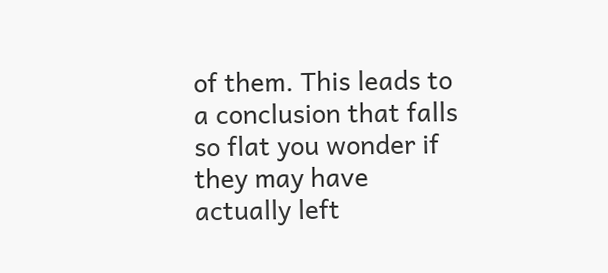of them. This leads to a conclusion that falls so flat you wonder if they may have actually left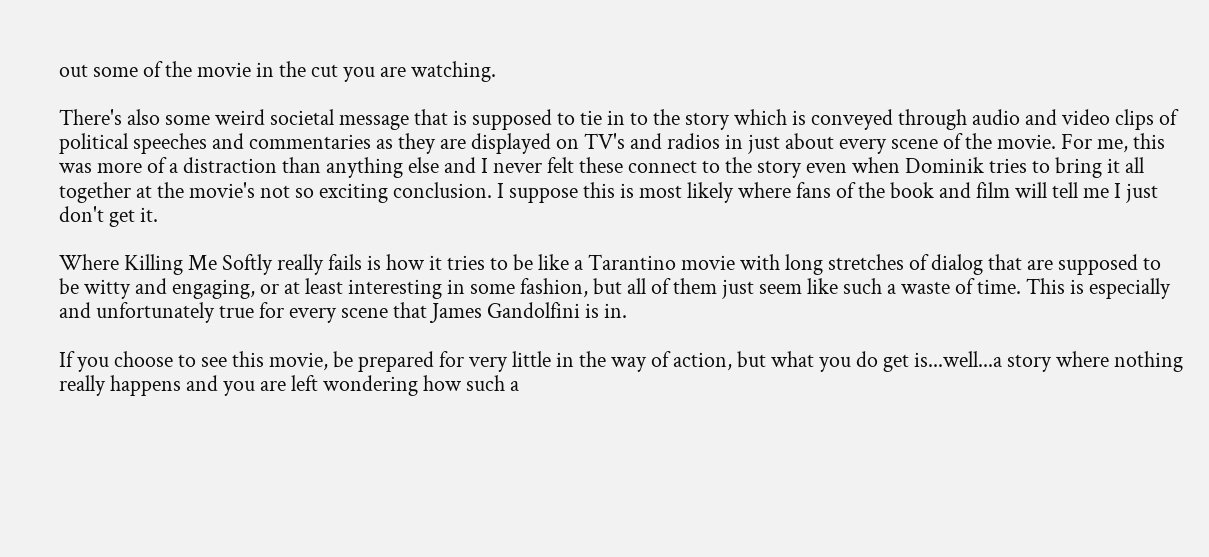out some of the movie in the cut you are watching.

There's also some weird societal message that is supposed to tie in to the story which is conveyed through audio and video clips of political speeches and commentaries as they are displayed on TV's and radios in just about every scene of the movie. For me, this was more of a distraction than anything else and I never felt these connect to the story even when Dominik tries to bring it all together at the movie's not so exciting conclusion. I suppose this is most likely where fans of the book and film will tell me I just don't get it.

Where Killing Me Softly really fails is how it tries to be like a Tarantino movie with long stretches of dialog that are supposed to be witty and engaging, or at least interesting in some fashion, but all of them just seem like such a waste of time. This is especially and unfortunately true for every scene that James Gandolfini is in.

If you choose to see this movie, be prepared for very little in the way of action, but what you do get is...well...a story where nothing really happens and you are left wondering how such a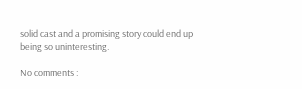solid cast and a promising story could end up being so uninteresting.

No comments :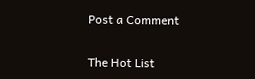Post a Comment

The Hot List